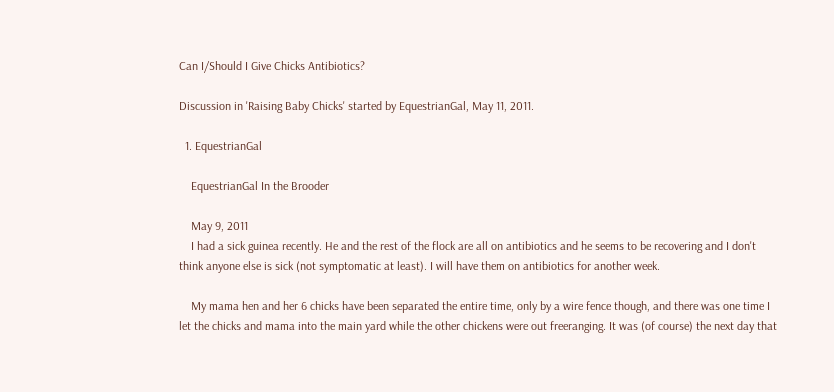Can I/Should I Give Chicks Antibiotics?

Discussion in 'Raising Baby Chicks' started by EquestrianGal, May 11, 2011.

  1. EquestrianGal

    EquestrianGal In the Brooder

    May 9, 2011
    I had a sick guinea recently. He and the rest of the flock are all on antibiotics and he seems to be recovering and I don't think anyone else is sick (not symptomatic at least). I will have them on antibiotics for another week.

    My mama hen and her 6 chicks have been separated the entire time, only by a wire fence though, and there was one time I let the chicks and mama into the main yard while the other chickens were out freeranging. It was (of course) the next day that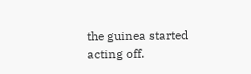the guinea started acting off.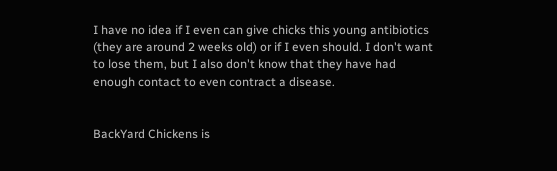I have no idea if I even can give chicks this young antibiotics (they are around 2 weeks old) or if I even should. I don't want to lose them, but I also don't know that they have had enough contact to even contract a disease.


BackYard Chickens is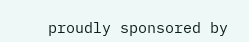proudly sponsored by